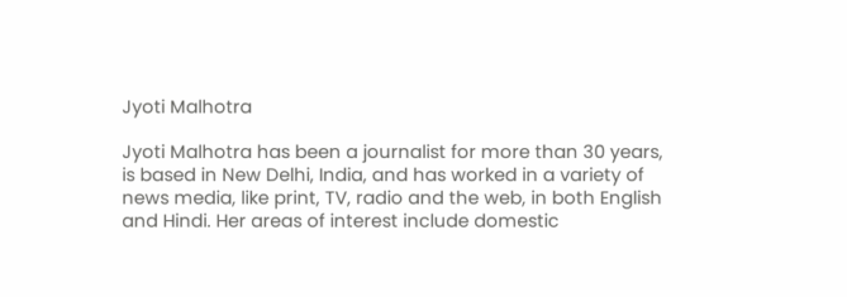Jyoti Malhotra

Jyoti Malhotra has been a journalist for more than 30 years, is based in New Delhi, India, and has worked in a variety of news media, like print, TV, radio and the web, in both English and Hindi. Her areas of interest include domestic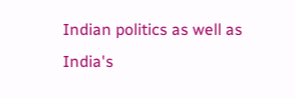Indian politics as well as India's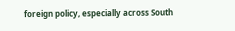foreign policy, especially across South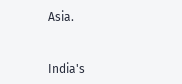Asia.


India's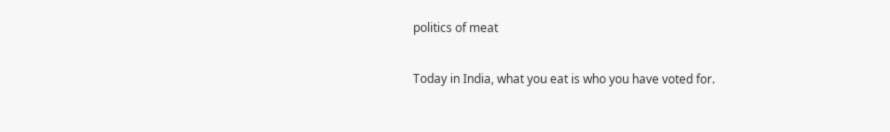politics of meat

Today in India, what you eat is who you have voted for.